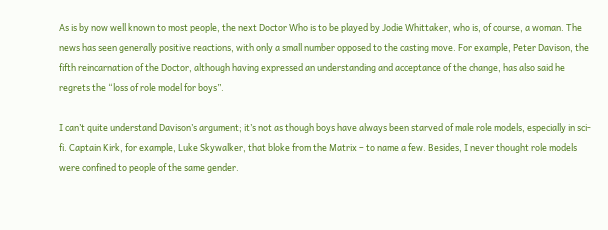As is by now well known to most people, the next Doctor Who is to be played by Jodie Whittaker, who is, of course, a woman. The news has seen generally positive reactions, with only a small number opposed to the casting move. For example, Peter Davison, the fifth reincarnation of the Doctor, although having expressed an understanding and acceptance of the change, has also said he regrets the “loss of role model for boys”.

I can’t quite understand Davison’s argument; it’s not as though boys have always been starved of male role models, especially in sci-fi. Captain Kirk, for example, Luke Skywalker, that bloke from the Matrix – to name a few. Besides, I never thought role models were confined to people of the same gender.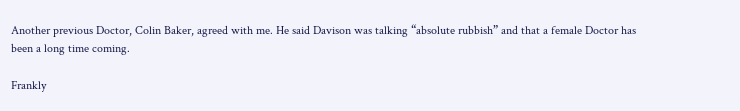Another previous Doctor, Colin Baker, agreed with me. He said Davison was talking “absolute rubbish” and that a female Doctor has been a long time coming.

Frankly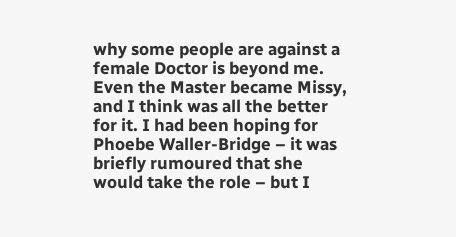why some people are against a female Doctor is beyond me. Even the Master became Missy, and I think was all the better for it. I had been hoping for Phoebe Waller-Bridge – it was briefly rumoured that she would take the role – but I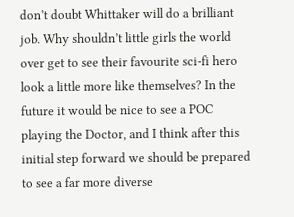don’t doubt Whittaker will do a brilliant job. Why shouldn’t little girls the world over get to see their favourite sci-fi hero look a little more like themselves? In the future it would be nice to see a POC playing the Doctor, and I think after this initial step forward we should be prepared to see a far more diverse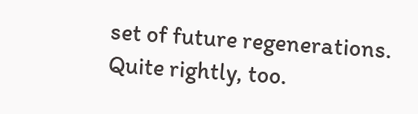set of future regenerations. Quite rightly, too.